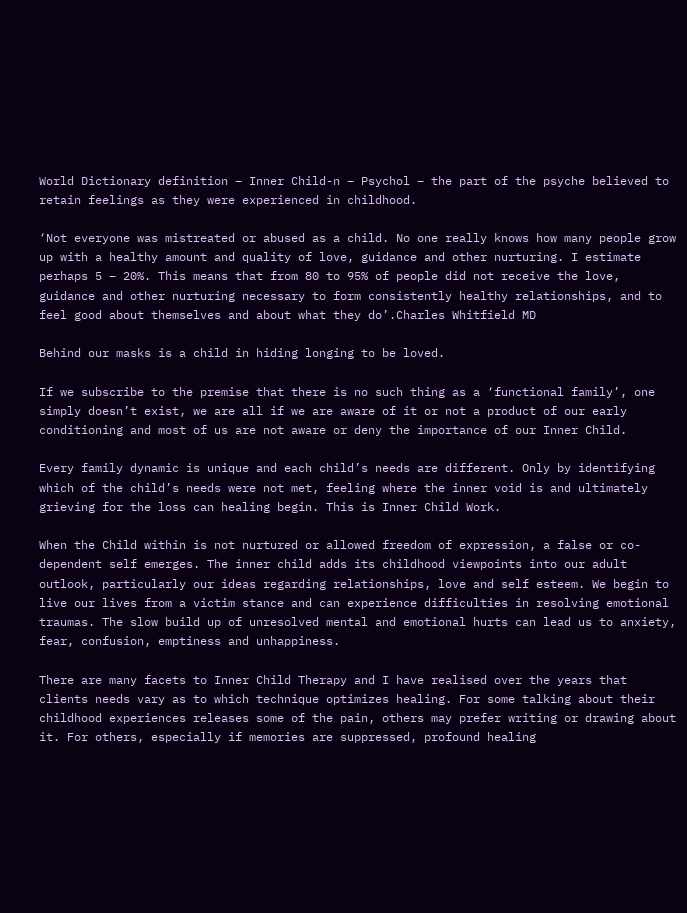World Dictionary definition – Inner Child-n – Psychol – the part of the psyche believed to retain feelings as they were experienced in childhood.

‘Not everyone was mistreated or abused as a child. No one really knows how many people grow up with a healthy amount and quality of love, guidance and other nurturing. I estimate perhaps 5 – 20%. This means that from 80 to 95% of people did not receive the love, guidance and other nurturing necessary to form consistently healthy relationships, and to feel good about themselves and about what they do’.Charles Whitfield MD

Behind our masks is a child in hiding longing to be loved.

If we subscribe to the premise that there is no such thing as a ‘functional family’, one simply doesn’t exist, we are all if we are aware of it or not a product of our early conditioning and most of us are not aware or deny the importance of our Inner Child.

Every family dynamic is unique and each child’s needs are different. Only by identifying which of the child’s needs were not met, feeling where the inner void is and ultimately grieving for the loss can healing begin. This is Inner Child Work.

When the Child within is not nurtured or allowed freedom of expression, a false or co-dependent self emerges. The inner child adds its childhood viewpoints into our adult outlook, particularly our ideas regarding relationships, love and self esteem. We begin to live our lives from a victim stance and can experience difficulties in resolving emotional traumas. The slow build up of unresolved mental and emotional hurts can lead us to anxiety, fear, confusion, emptiness and unhappiness.

There are many facets to Inner Child Therapy and I have realised over the years that clients needs vary as to which technique optimizes healing. For some talking about their childhood experiences releases some of the pain, others may prefer writing or drawing about it. For others, especially if memories are suppressed, profound healing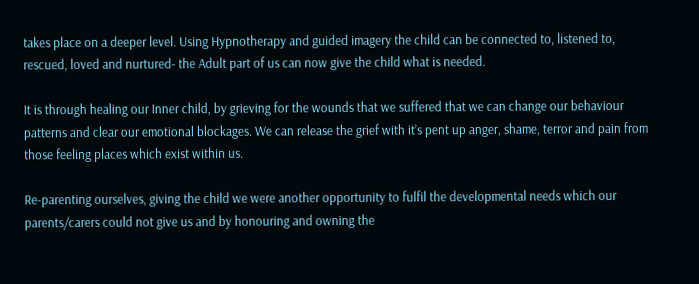takes place on a deeper level. Using Hypnotherapy and guided imagery the child can be connected to, listened to, rescued, loved and nurtured- the Adult part of us can now give the child what is needed.

It is through healing our Inner child, by grieving for the wounds that we suffered that we can change our behaviour patterns and clear our emotional blockages. We can release the grief with it’s pent up anger, shame, terror and pain from those feeling places which exist within us.

Re-parenting ourselves, giving the child we were another opportunity to fulfil the developmental needs which our parents/carers could not give us and by honouring and owning the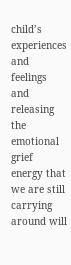child’s experiences and feelings and releasing the emotional grief energy that we are still carrying around will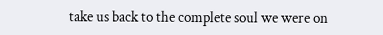take us back to the complete soul we were on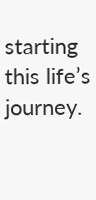starting this life’s journey.